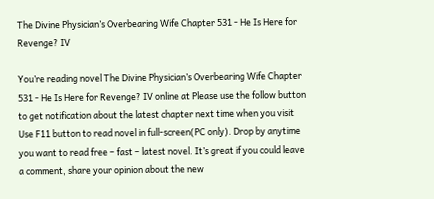The Divine Physician’s Overbearing Wife Chapter 531 - He Is Here for Revenge? IV

You’re reading novel The Divine Physician’s Overbearing Wife Chapter 531 - He Is Here for Revenge? IV online at Please use the follow button to get notification about the latest chapter next time when you visit Use F11 button to read novel in full-screen(PC only). Drop by anytime you want to read free – fast – latest novel. It’s great if you could leave a comment, share your opinion about the new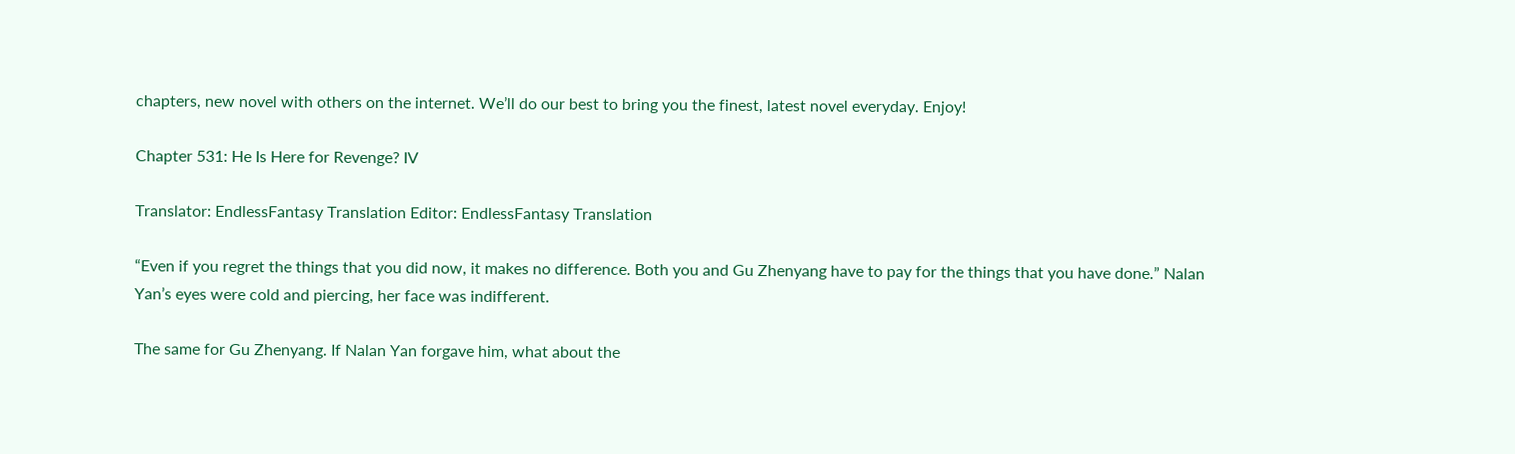chapters, new novel with others on the internet. We’ll do our best to bring you the finest, latest novel everyday. Enjoy!

Chapter 531: He Is Here for Revenge? IV

Translator: EndlessFantasy Translation Editor: EndlessFantasy Translation

“Even if you regret the things that you did now, it makes no difference. Both you and Gu Zhenyang have to pay for the things that you have done.” Nalan Yan’s eyes were cold and piercing, her face was indifferent.

The same for Gu Zhenyang. If Nalan Yan forgave him, what about the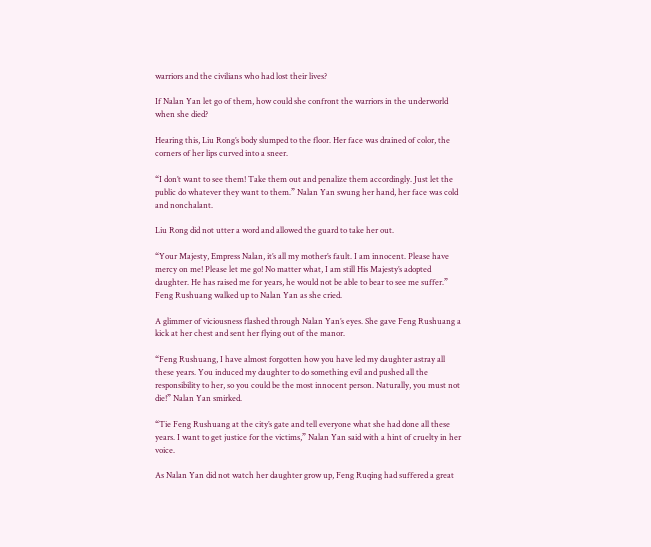warriors and the civilians who had lost their lives?

If Nalan Yan let go of them, how could she confront the warriors in the underworld when she died?

Hearing this, Liu Rong’s body slumped to the floor. Her face was drained of color, the corners of her lips curved into a sneer.

“I don’t want to see them! Take them out and penalize them accordingly. Just let the public do whatever they want to them.” Nalan Yan swung her hand, her face was cold and nonchalant.

Liu Rong did not utter a word and allowed the guard to take her out.

“Your Majesty, Empress Nalan, it’s all my mother’s fault. I am innocent. Please have mercy on me! Please let me go! No matter what, I am still His Majesty’s adopted daughter. He has raised me for years, he would not be able to bear to see me suffer.” Feng Rushuang walked up to Nalan Yan as she cried.

A glimmer of viciousness flashed through Nalan Yan’s eyes. She gave Feng Rushuang a kick at her chest and sent her flying out of the manor.

“Feng Rushuang, I have almost forgotten how you have led my daughter astray all these years. You induced my daughter to do something evil and pushed all the responsibility to her, so you could be the most innocent person. Naturally, you must not die!” Nalan Yan smirked.

“Tie Feng Rushuang at the city’s gate and tell everyone what she had done all these years. I want to get justice for the victims,” Nalan Yan said with a hint of cruelty in her voice.

As Nalan Yan did not watch her daughter grow up, Feng Ruqing had suffered a great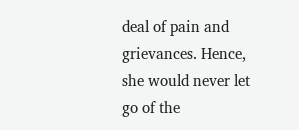deal of pain and grievances. Hence, she would never let go of the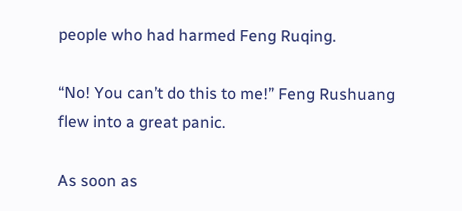people who had harmed Feng Ruqing.

“No! You can’t do this to me!” Feng Rushuang flew into a great panic.

As soon as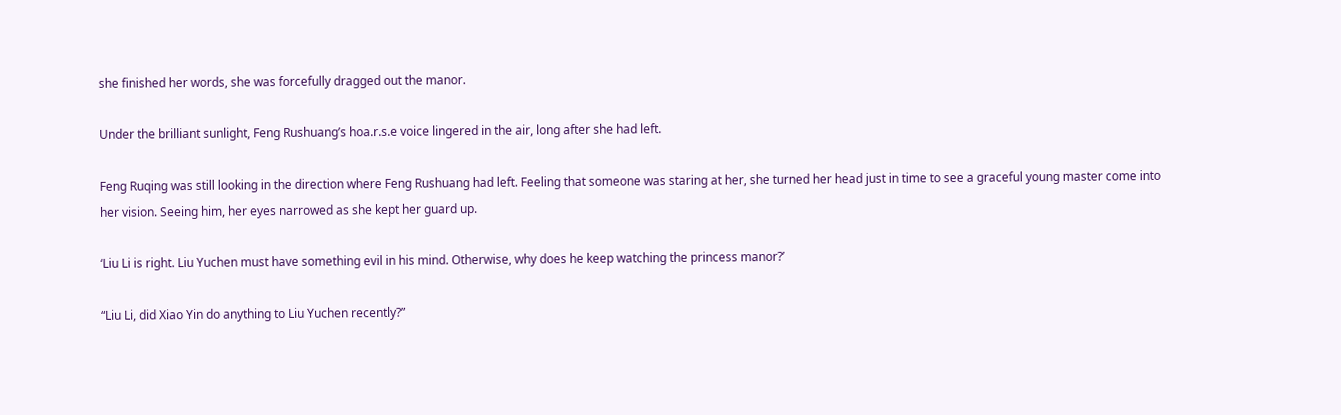she finished her words, she was forcefully dragged out the manor.

Under the brilliant sunlight, Feng Rushuang’s hoa.r.s.e voice lingered in the air, long after she had left.

Feng Ruqing was still looking in the direction where Feng Rushuang had left. Feeling that someone was staring at her, she turned her head just in time to see a graceful young master come into her vision. Seeing him, her eyes narrowed as she kept her guard up.

‘Liu Li is right. Liu Yuchen must have something evil in his mind. Otherwise, why does he keep watching the princess manor?’

“Liu Li, did Xiao Yin do anything to Liu Yuchen recently?”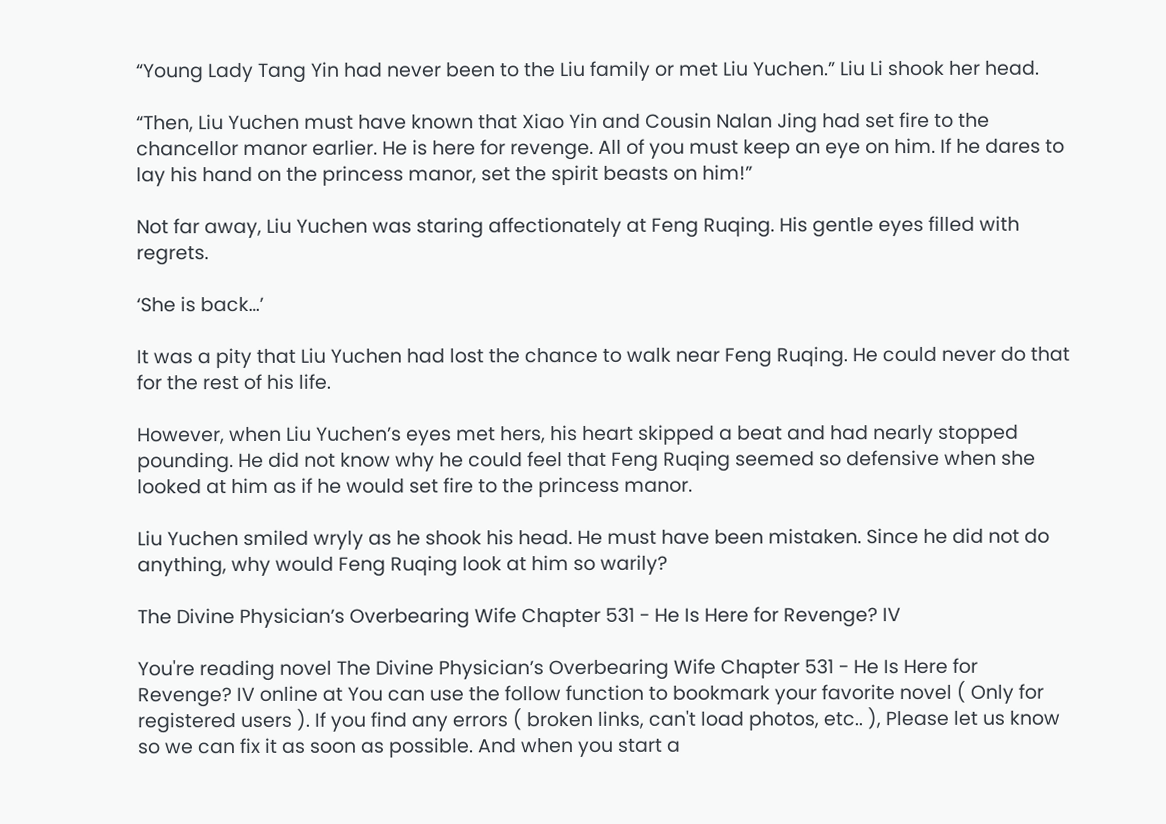“Young Lady Tang Yin had never been to the Liu family or met Liu Yuchen.” Liu Li shook her head.

“Then, Liu Yuchen must have known that Xiao Yin and Cousin Nalan Jing had set fire to the chancellor manor earlier. He is here for revenge. All of you must keep an eye on him. If he dares to lay his hand on the princess manor, set the spirit beasts on him!”

Not far away, Liu Yuchen was staring affectionately at Feng Ruqing. His gentle eyes filled with regrets.

‘She is back…’

It was a pity that Liu Yuchen had lost the chance to walk near Feng Ruqing. He could never do that for the rest of his life.

However, when Liu Yuchen’s eyes met hers, his heart skipped a beat and had nearly stopped pounding. He did not know why he could feel that Feng Ruqing seemed so defensive when she looked at him as if he would set fire to the princess manor.

Liu Yuchen smiled wryly as he shook his head. He must have been mistaken. Since he did not do anything, why would Feng Ruqing look at him so warily?

The Divine Physician’s Overbearing Wife Chapter 531 - He Is Here for Revenge? IV

You're reading novel The Divine Physician’s Overbearing Wife Chapter 531 - He Is Here for Revenge? IV online at You can use the follow function to bookmark your favorite novel ( Only for registered users ). If you find any errors ( broken links, can't load photos, etc.. ), Please let us know so we can fix it as soon as possible. And when you start a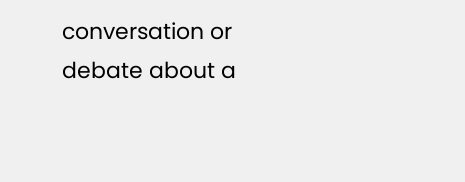conversation or debate about a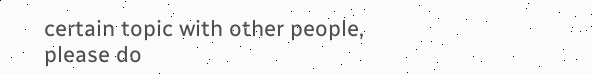certain topic with other people, please do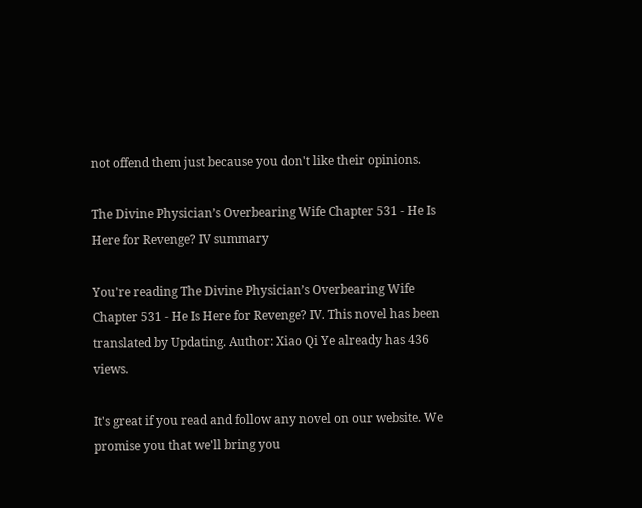not offend them just because you don't like their opinions.

The Divine Physician’s Overbearing Wife Chapter 531 - He Is Here for Revenge? IV summary

You're reading The Divine Physician’s Overbearing Wife Chapter 531 - He Is Here for Revenge? IV. This novel has been translated by Updating. Author: Xiao Qi Ye already has 436 views.

It's great if you read and follow any novel on our website. We promise you that we'll bring you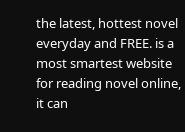the latest, hottest novel everyday and FREE. is a most smartest website for reading novel online, it can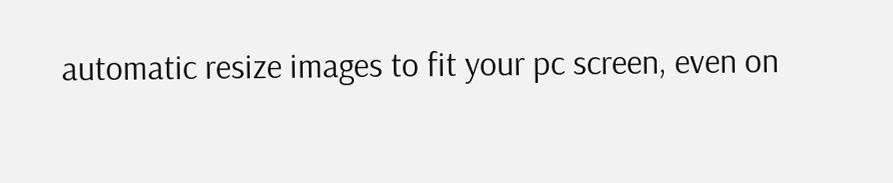automatic resize images to fit your pc screen, even on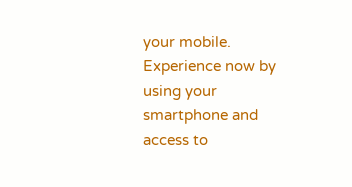your mobile. Experience now by using your smartphone and access to